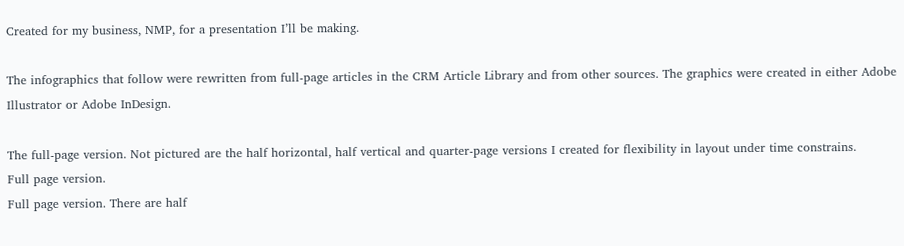Created for my business, NMP, for a presentation I’ll be making.

The infographics that follow were rewritten from full-page articles in the CRM Article Library and from other sources. The graphics were created in either Adobe Illustrator or Adobe InDesign.

The full-page version. Not pictured are the half horizontal, half vertical and quarter-page versions I created for flexibility in layout under time constrains.
Full page version.
Full page version. There are half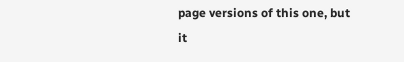page versions of this one, but it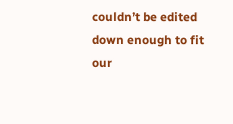couldn’t be edited down enough to fit our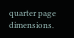quarter page dimensions.